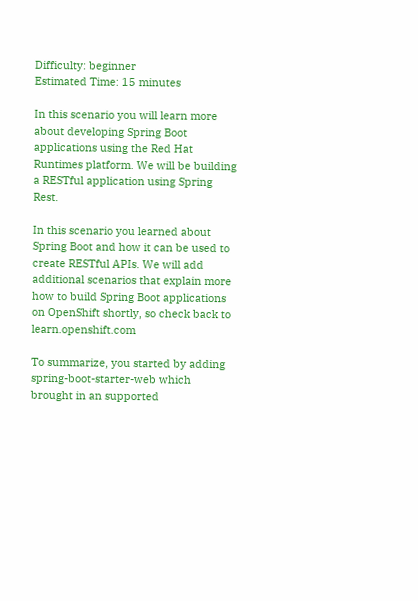Difficulty: beginner
Estimated Time: 15 minutes

In this scenario you will learn more about developing Spring Boot applications using the Red Hat Runtimes platform. We will be building a RESTful application using Spring Rest.

In this scenario you learned about Spring Boot and how it can be used to create RESTful APIs. We will add additional scenarios that explain more how to build Spring Boot applications on OpenShift shortly, so check back to learn.openshift.com

To summarize, you started by adding spring-boot-starter-web which brought in an supported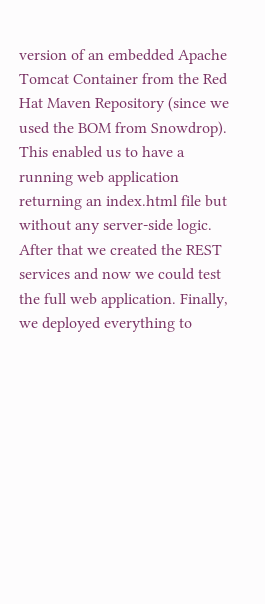version of an embedded Apache Tomcat Container from the Red Hat Maven Repository (since we used the BOM from Snowdrop). This enabled us to have a running web application returning an index.html file but without any server-side logic. After that we created the REST services and now we could test the full web application. Finally, we deployed everything to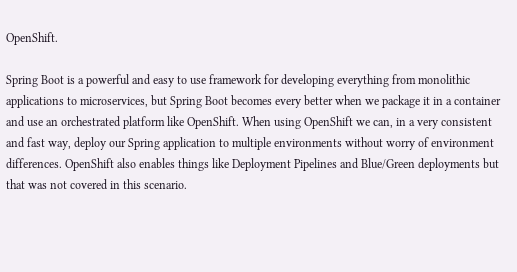OpenShift.

Spring Boot is a powerful and easy to use framework for developing everything from monolithic applications to microservices, but Spring Boot becomes every better when we package it in a container and use an orchestrated platform like OpenShift. When using OpenShift we can, in a very consistent and fast way, deploy our Spring application to multiple environments without worry of environment differences. OpenShift also enables things like Deployment Pipelines and Blue/Green deployments but that was not covered in this scenario.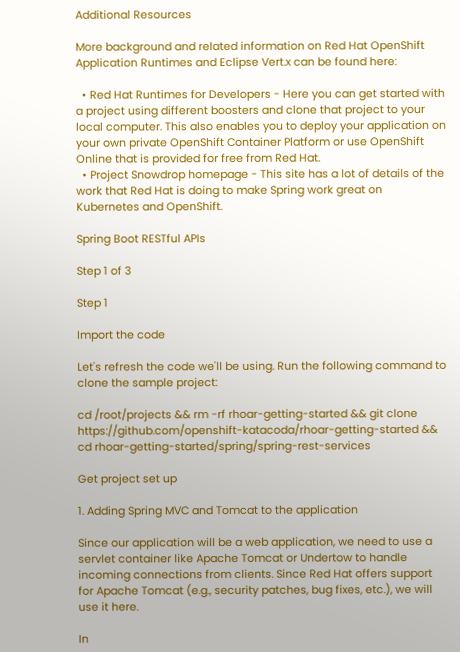Additional Resources

More background and related information on Red Hat OpenShift Application Runtimes and Eclipse Vert.x can be found here:

  • Red Hat Runtimes for Developers - Here you can get started with a project using different boosters and clone that project to your local computer. This also enables you to deploy your application on your own private OpenShift Container Platform or use OpenShift Online that is provided for free from Red Hat.
  • Project Snowdrop homepage - This site has a lot of details of the work that Red Hat is doing to make Spring work great on Kubernetes and OpenShift.

Spring Boot RESTful APIs

Step 1 of 3

Step 1

Import the code

Let's refresh the code we'll be using. Run the following command to clone the sample project:

cd /root/projects && rm -rf rhoar-getting-started && git clone https://github.com/openshift-katacoda/rhoar-getting-started && cd rhoar-getting-started/spring/spring-rest-services

Get project set up

1. Adding Spring MVC and Tomcat to the application

Since our application will be a web application, we need to use a servlet container like Apache Tomcat or Undertow to handle incoming connections from clients. Since Red Hat offers support for Apache Tomcat (e.g., security patches, bug fixes, etc.), we will use it here.

In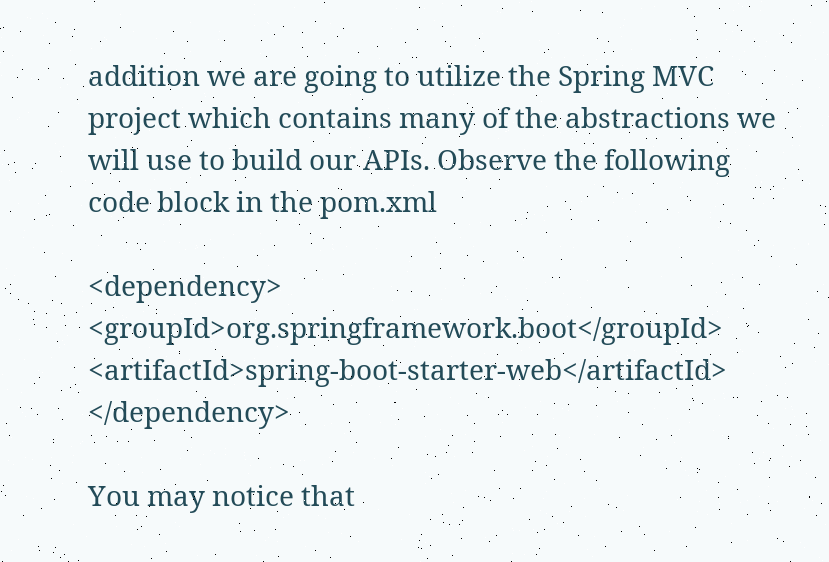addition we are going to utilize the Spring MVC project which contains many of the abstractions we will use to build our APIs. Observe the following code block in the pom.xml

<dependency> <groupId>org.springframework.boot</groupId> <artifactId>spring-boot-starter-web</artifactId> </dependency>

You may notice that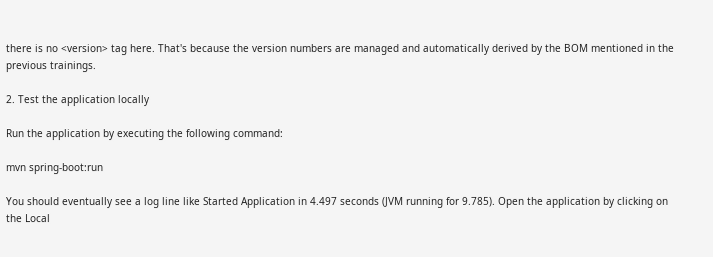there is no <version> tag here. That's because the version numbers are managed and automatically derived by the BOM mentioned in the previous trainings.

2. Test the application locally

Run the application by executing the following command:

mvn spring-boot:run

You should eventually see a log line like Started Application in 4.497 seconds (JVM running for 9.785). Open the application by clicking on the Local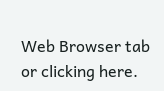Web Browser tab or clicking here.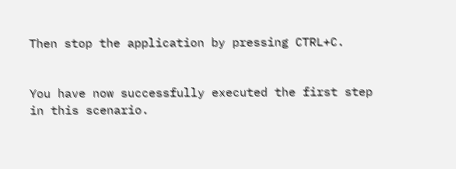Then stop the application by pressing CTRL+C.


You have now successfully executed the first step in this scenario.